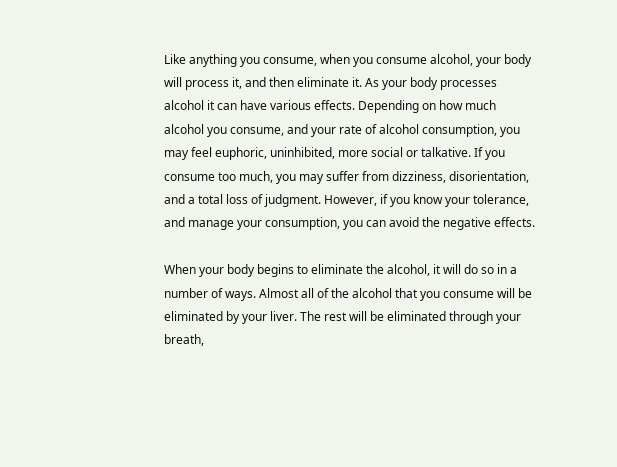Like anything you consume, when you consume alcohol, your body will process it, and then eliminate it. As your body processes alcohol it can have various effects. Depending on how much alcohol you consume, and your rate of alcohol consumption, you may feel euphoric, uninhibited, more social or talkative. If you consume too much, you may suffer from dizziness, disorientation, and a total loss of judgment. However, if you know your tolerance, and manage your consumption, you can avoid the negative effects.

When your body begins to eliminate the alcohol, it will do so in a number of ways. Almost all of the alcohol that you consume will be eliminated by your liver. The rest will be eliminated through your breath,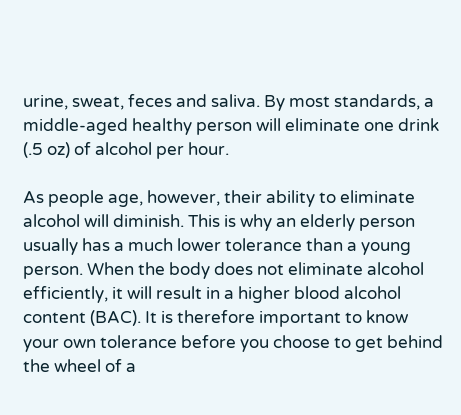urine, sweat, feces and saliva. By most standards, a middle-aged healthy person will eliminate one drink (.5 oz) of alcohol per hour.

As people age, however, their ability to eliminate alcohol will diminish. This is why an elderly person usually has a much lower tolerance than a young person. When the body does not eliminate alcohol efficiently, it will result in a higher blood alcohol content (BAC). It is therefore important to know your own tolerance before you choose to get behind the wheel of a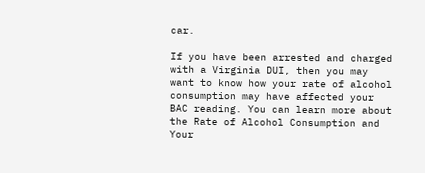car.

If you have been arrested and charged with a Virginia DUI, then you may want to know how your rate of alcohol consumption may have affected your BAC reading. You can learn more about the Rate of Alcohol Consumption and Your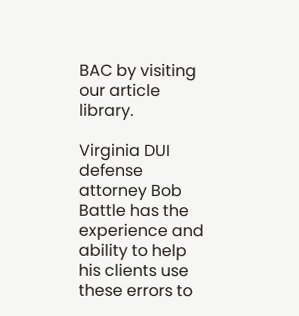BAC by visiting our article library.

Virginia DUI defense attorney Bob Battle has the experience and ability to help his clients use these errors to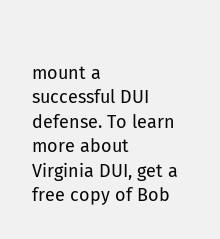mount a successful DUI defense. To learn more about Virginia DUI, get a free copy of Bob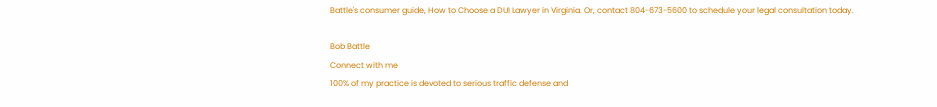Battle's consumer guide, How to Choose a DUI Lawyer in Virginia. Or, contact 804-673-5600 to schedule your legal consultation today.

Bob Battle
Connect with me
100% of my practice is devoted to serious traffic defense and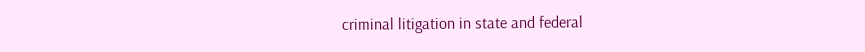criminal litigation in state and federal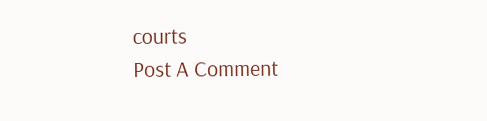courts
Post A Comment